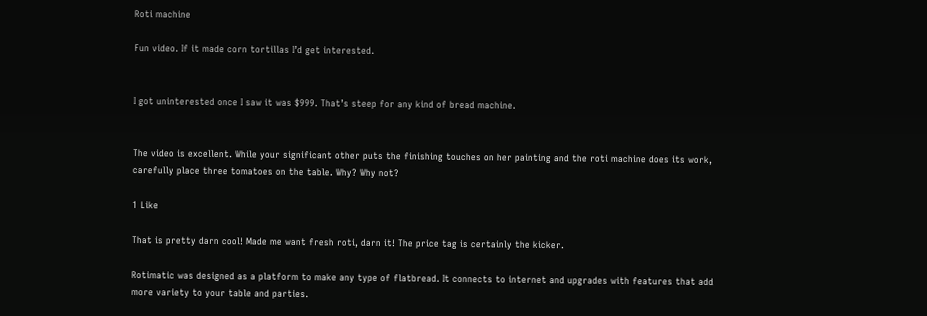Roti machine

Fun video. If it made corn tortillas I’d get interested.


I got uninterested once I saw it was $999. That’s steep for any kind of bread machine.


The video is excellent. While your significant other puts the finishing touches on her painting and the roti machine does its work, carefully place three tomatoes on the table. Why? Why not?

1 Like

That is pretty darn cool! Made me want fresh roti, darn it! The price tag is certainly the kicker.

Rotimatic was designed as a platform to make any type of flatbread. It connects to internet and upgrades with features that add more variety to your table and parties.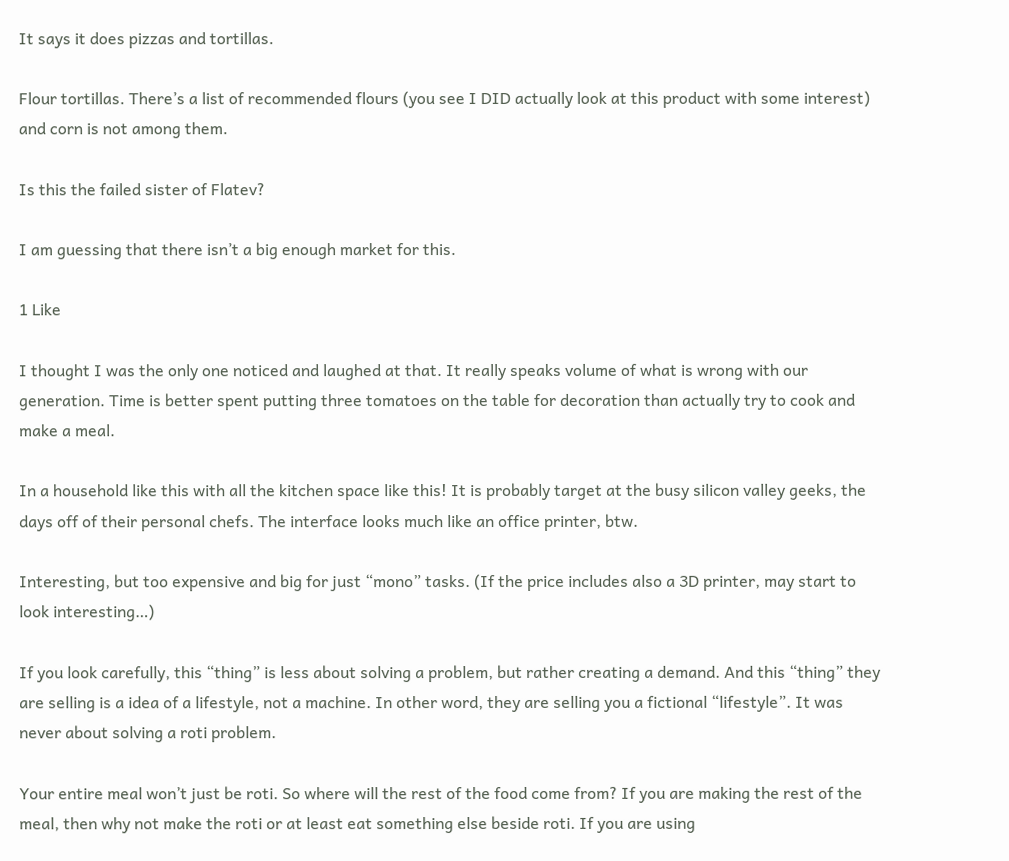It says it does pizzas and tortillas.

Flour tortillas. There’s a list of recommended flours (you see I DID actually look at this product with some interest) and corn is not among them.

Is this the failed sister of Flatev?

I am guessing that there isn’t a big enough market for this.

1 Like

I thought I was the only one noticed and laughed at that. It really speaks volume of what is wrong with our generation. Time is better spent putting three tomatoes on the table for decoration than actually try to cook and make a meal.

In a household like this with all the kitchen space like this! It is probably target at the busy silicon valley geeks, the days off of their personal chefs. The interface looks much like an office printer, btw.

Interesting, but too expensive and big for just “mono” tasks. (If the price includes also a 3D printer, may start to look interesting…)

If you look carefully, this “thing” is less about solving a problem, but rather creating a demand. And this “thing” they are selling is a idea of a lifestyle, not a machine. In other word, they are selling you a fictional “lifestyle”. It was never about solving a roti problem.

Your entire meal won’t just be roti. So where will the rest of the food come from? If you are making the rest of the meal, then why not make the roti or at least eat something else beside roti. If you are using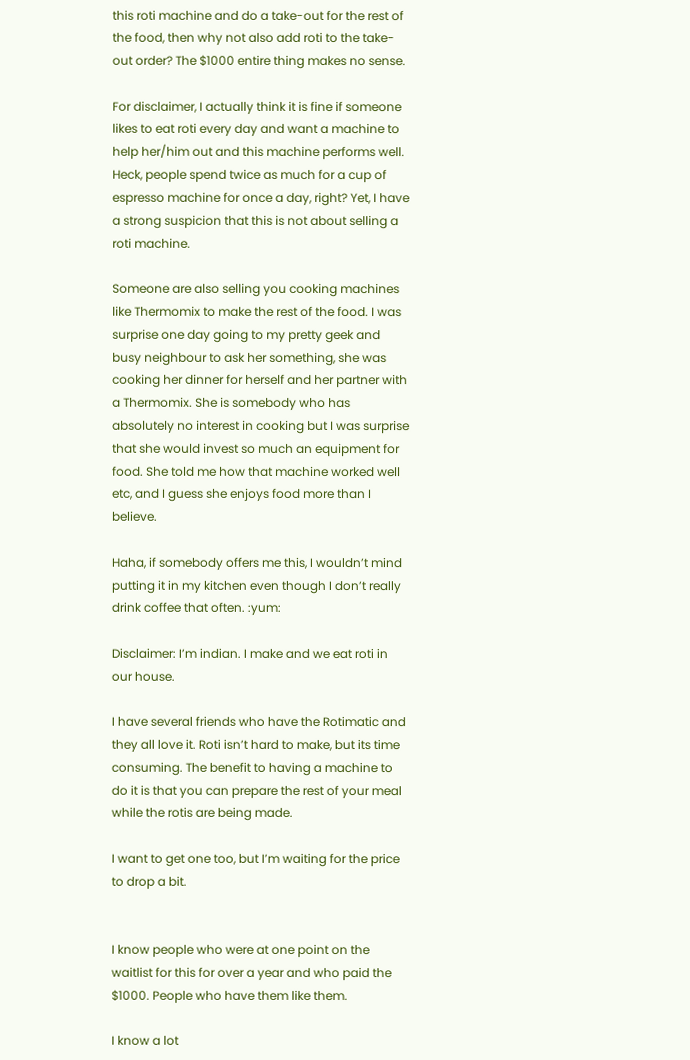this roti machine and do a take-out for the rest of the food, then why not also add roti to the take-out order? The $1000 entire thing makes no sense.

For disclaimer, I actually think it is fine if someone likes to eat roti every day and want a machine to help her/him out and this machine performs well. Heck, people spend twice as much for a cup of espresso machine for once a day, right? Yet, I have a strong suspicion that this is not about selling a roti machine.

Someone are also selling you cooking machines like Thermomix to make the rest of the food. I was surprise one day going to my pretty geek and busy neighbour to ask her something, she was cooking her dinner for herself and her partner with a Thermomix. She is somebody who has absolutely no interest in cooking but I was surprise that she would invest so much an equipment for food. She told me how that machine worked well etc, and I guess she enjoys food more than I believe.

Haha, if somebody offers me this, I wouldn’t mind putting it in my kitchen even though I don’t really drink coffee that often. :yum:

Disclaimer: I’m indian. I make and we eat roti in our house.

I have several friends who have the Rotimatic and they all love it. Roti isn’t hard to make, but its time consuming. The benefit to having a machine to do it is that you can prepare the rest of your meal while the rotis are being made.

I want to get one too, but I’m waiting for the price to drop a bit.


I know people who were at one point on the waitlist for this for over a year and who paid the $1000. People who have them like them.

I know a lot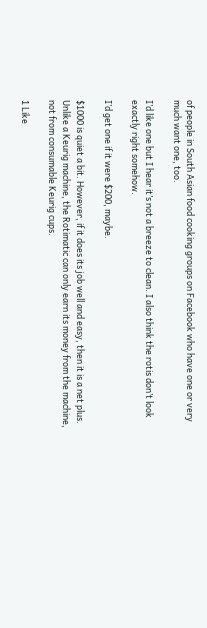of people in South Asian food cooking groups on Facebook who have one or very much want one, too.

I’d like one but I hear it’s not a breeze to clean. I also think the rotis don’t look exactly right somehow.

I’d get one if it were $200, maybe.

$1000 is quiet a bit. However, if it does its job well and easy, then it is a net plus. Unlike a Keurig machine, the Rotimatic can only earn its money from the machine, not from consumable Keurig cups.

1 Like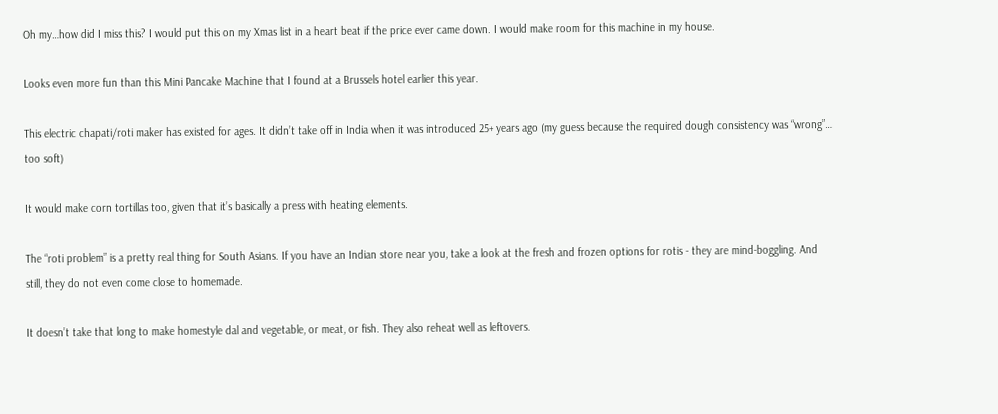Oh my…how did I miss this? I would put this on my Xmas list in a heart beat if the price ever came down. I would make room for this machine in my house.

Looks even more fun than this Mini Pancake Machine that I found at a Brussels hotel earlier this year.

This electric chapati/roti maker has existed for ages. It didn’t take off in India when it was introduced 25+ years ago (my guess because the required dough consistency was “wrong”… too soft)

It would make corn tortillas too, given that it’s basically a press with heating elements.

The “roti problem” is a pretty real thing for South Asians. If you have an Indian store near you, take a look at the fresh and frozen options for rotis - they are mind-boggling. And still, they do not even come close to homemade.

It doesn’t take that long to make homestyle dal and vegetable, or meat, or fish. They also reheat well as leftovers.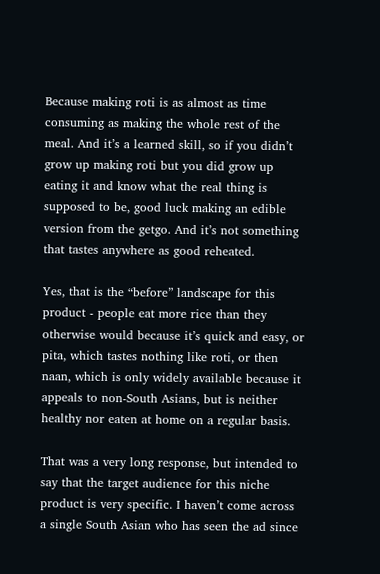Because making roti is as almost as time consuming as making the whole rest of the meal. And it’s a learned skill, so if you didn’t grow up making roti but you did grow up eating it and know what the real thing is supposed to be, good luck making an edible version from the getgo. And it’s not something that tastes anywhere as good reheated.

Yes, that is the “before” landscape for this product - people eat more rice than they otherwise would because it’s quick and easy, or pita, which tastes nothing like roti, or then naan, which is only widely available because it appeals to non-South Asians, but is neither healthy nor eaten at home on a regular basis.

That was a very long response, but intended to say that the target audience for this niche product is very specific. I haven’t come across a single South Asian who has seen the ad since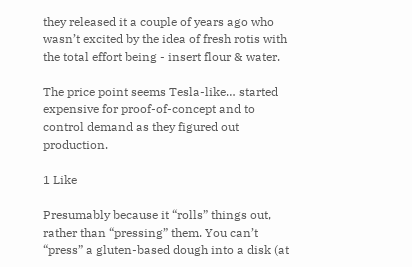they released it a couple of years ago who wasn’t excited by the idea of fresh rotis with the total effort being - insert flour & water.

The price point seems Tesla-like… started expensive for proof-of-concept and to control demand as they figured out production.

1 Like

Presumably because it “rolls” things out, rather than “pressing” them. You can’t “press” a gluten-based dough into a disk (at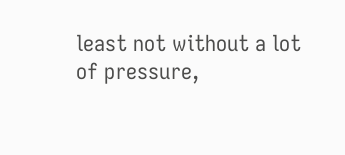least not without a lot of pressure,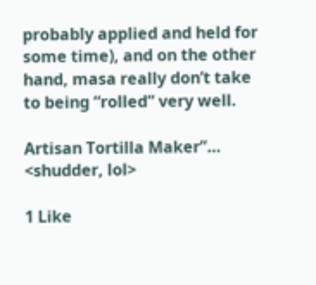probably applied and held for some time), and on the other hand, masa really don’t take to being “rolled” very well.

Artisan Tortilla Maker”… <shudder, lol>

1 Like